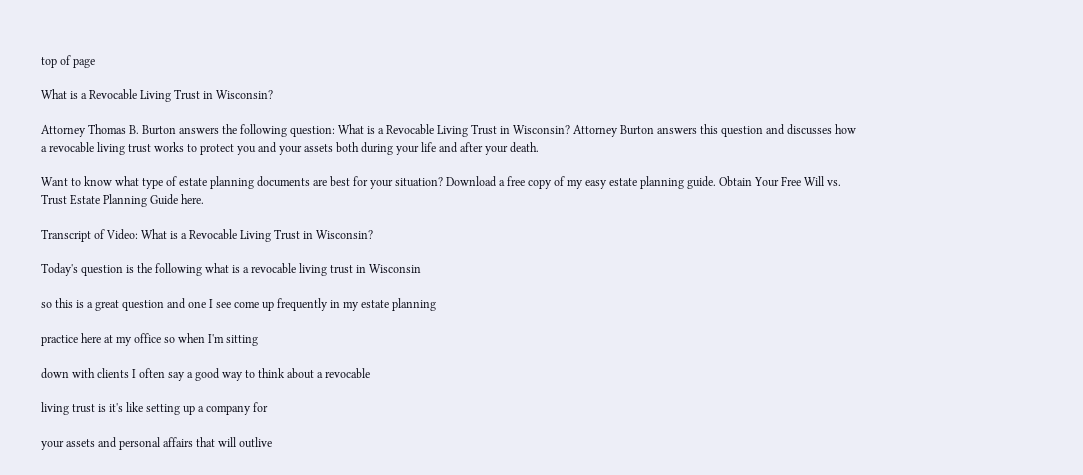top of page

What is a Revocable Living Trust in Wisconsin?

Attorney Thomas B. Burton answers the following question: What is a Revocable Living Trust in Wisconsin? Attorney Burton answers this question and discusses how a revocable living trust works to protect you and your assets both during your life and after your death.

Want to know what type of estate planning documents are best for your situation? Download a free copy of my easy estate planning guide. Obtain Your Free Will vs. Trust Estate Planning Guide here.

Transcript of Video: What is a Revocable Living Trust in Wisconsin?

Today's question is the following what is a revocable living trust in Wisconsin

so this is a great question and one I see come up frequently in my estate planning

practice here at my office so when I'm sitting

down with clients I often say a good way to think about a revocable

living trust is it's like setting up a company for

your assets and personal affairs that will outlive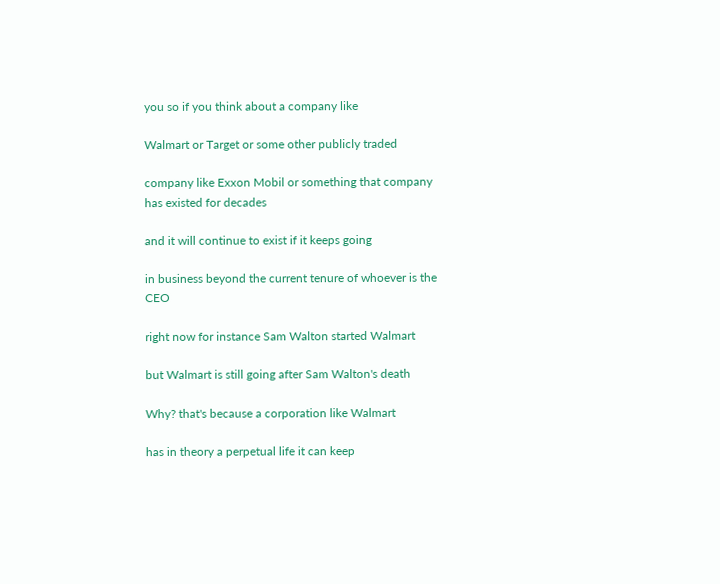you so if you think about a company like

Walmart or Target or some other publicly traded

company like Exxon Mobil or something that company has existed for decades

and it will continue to exist if it keeps going

in business beyond the current tenure of whoever is the CEO

right now for instance Sam Walton started Walmart

but Walmart is still going after Sam Walton's death

Why? that's because a corporation like Walmart

has in theory a perpetual life it can keep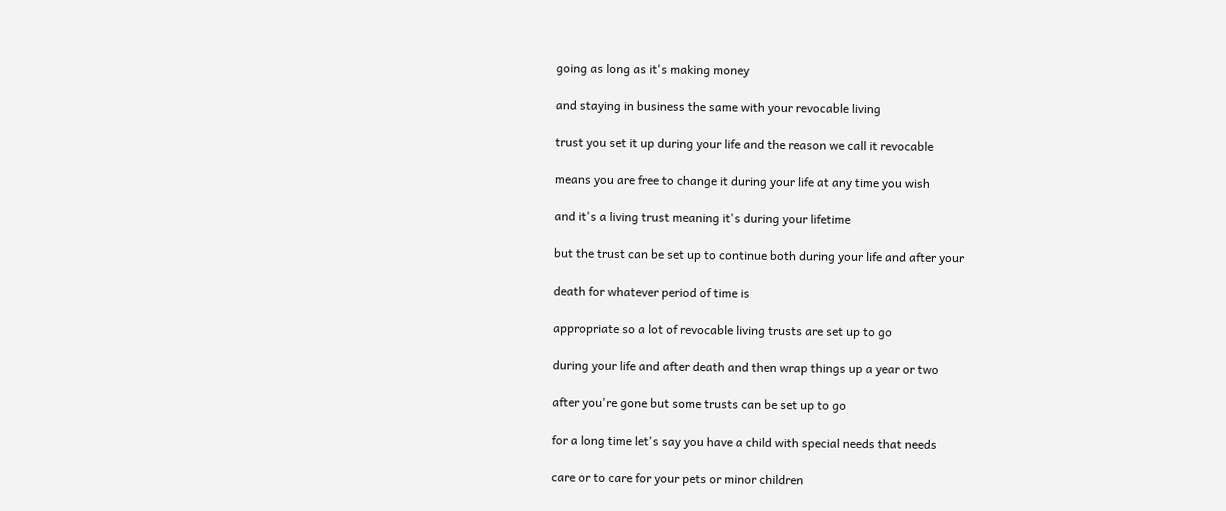going as long as it's making money

and staying in business the same with your revocable living

trust you set it up during your life and the reason we call it revocable

means you are free to change it during your life at any time you wish

and it's a living trust meaning it's during your lifetime

but the trust can be set up to continue both during your life and after your

death for whatever period of time is

appropriate so a lot of revocable living trusts are set up to go

during your life and after death and then wrap things up a year or two

after you're gone but some trusts can be set up to go

for a long time let's say you have a child with special needs that needs

care or to care for your pets or minor children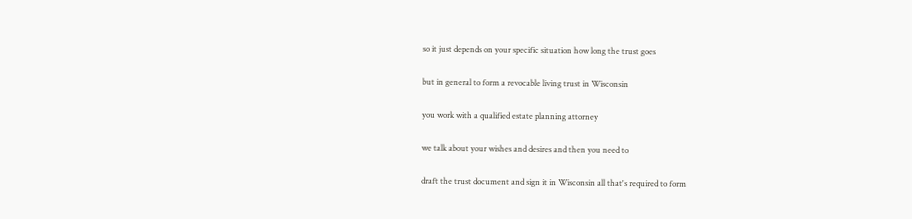so it just depends on your specific situation how long the trust goes

but in general to form a revocable living trust in Wisconsin

you work with a qualified estate planning attorney

we talk about your wishes and desires and then you need to

draft the trust document and sign it in Wisconsin all that's required to form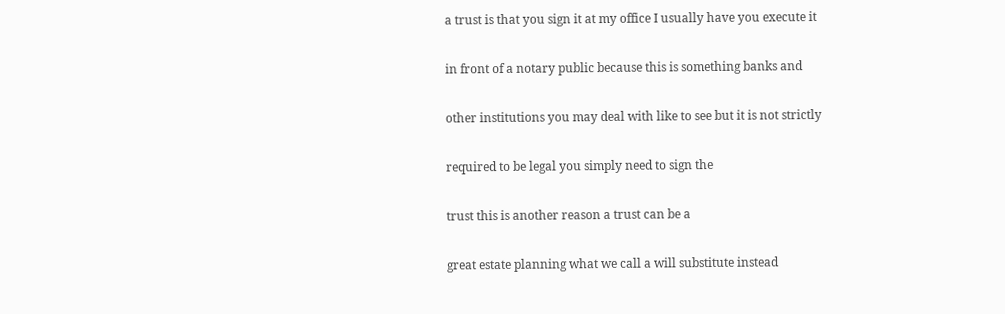a trust is that you sign it at my office I usually have you execute it

in front of a notary public because this is something banks and

other institutions you may deal with like to see but it is not strictly

required to be legal you simply need to sign the

trust this is another reason a trust can be a

great estate planning what we call a will substitute instead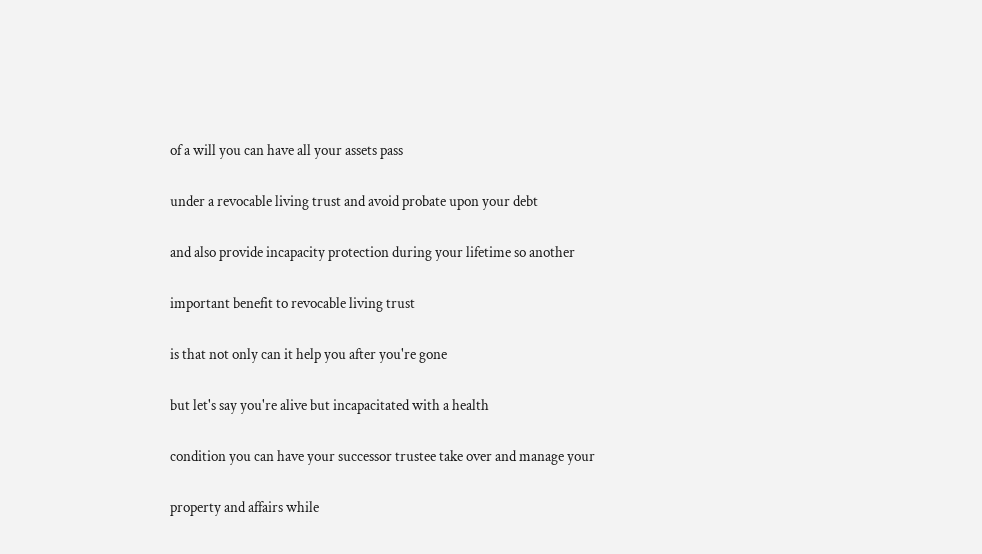of a will you can have all your assets pass

under a revocable living trust and avoid probate upon your debt

and also provide incapacity protection during your lifetime so another

important benefit to revocable living trust

is that not only can it help you after you're gone

but let's say you're alive but incapacitated with a health

condition you can have your successor trustee take over and manage your

property and affairs while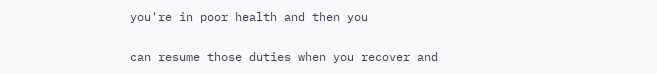you're in poor health and then you

can resume those duties when you recover and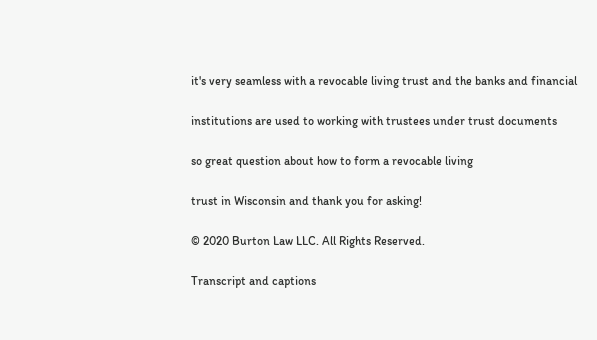it's very seamless with a revocable living trust and the banks and financial

institutions are used to working with trustees under trust documents

so great question about how to form a revocable living

trust in Wisconsin and thank you for asking!

© 2020 Burton Law LLC. All Rights Reserved.

Transcript and captions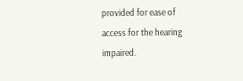provided for ease of access for the hearing impaired.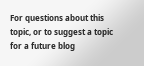For questions about this topic, or to suggest a topic for a future blog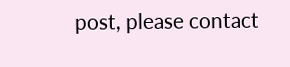post, please contact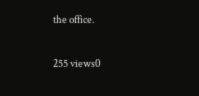the office.

255 views0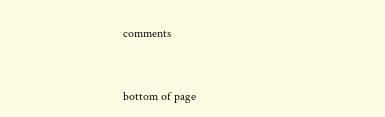comments


bottom of page